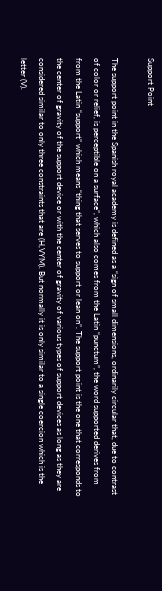Support Point

The support point in the Spanish royal academy is defined as a “sign of small dimensions, ordinarily circular that, due to contrast of color or relief, is perceptible on a surface”, which also comes from the Latin “punctum”, the word supported derives from from the Latin “support” which means “thing that serves to support or lean on”. The support point is the one that corresponds to the center of gravity of the support device or with the center of gravity of various types of support devices as long as they are considered similar to only three constraints that are (H,VYM). But normally it is only similar to a single coercion which is the letter (V).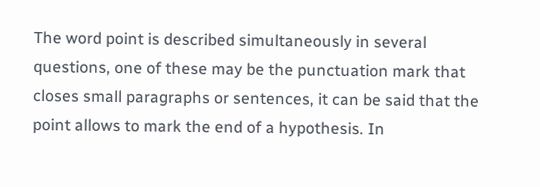The word point is described simultaneously in several questions, one of these may be the punctuation mark that closes small paragraphs or sentences, it can be said that the point allows to mark the end of a hypothesis. In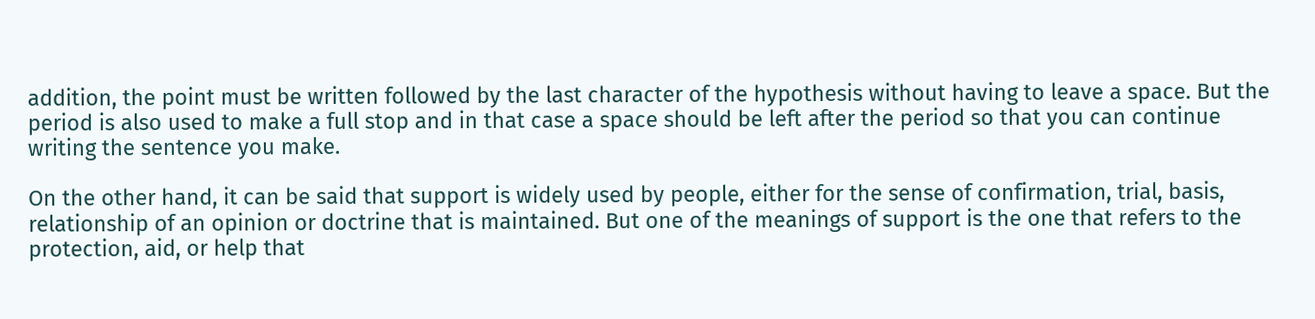addition, the point must be written followed by the last character of the hypothesis without having to leave a space. But the period is also used to make a full stop and in that case a space should be left after the period so that you can continue writing the sentence you make.

On the other hand, it can be said that support is widely used by people, either for the sense of confirmation, trial, basis, relationship of an opinion or doctrine that is maintained. But one of the meanings of support is the one that refers to the protection, aid, or help that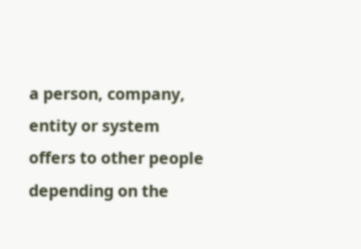a person, company, entity or system offers to other people depending on the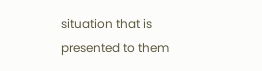situation that is presented to them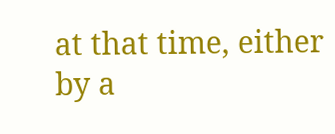at that time, either by a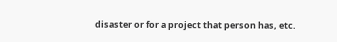disaster or for a project that person has, etc.